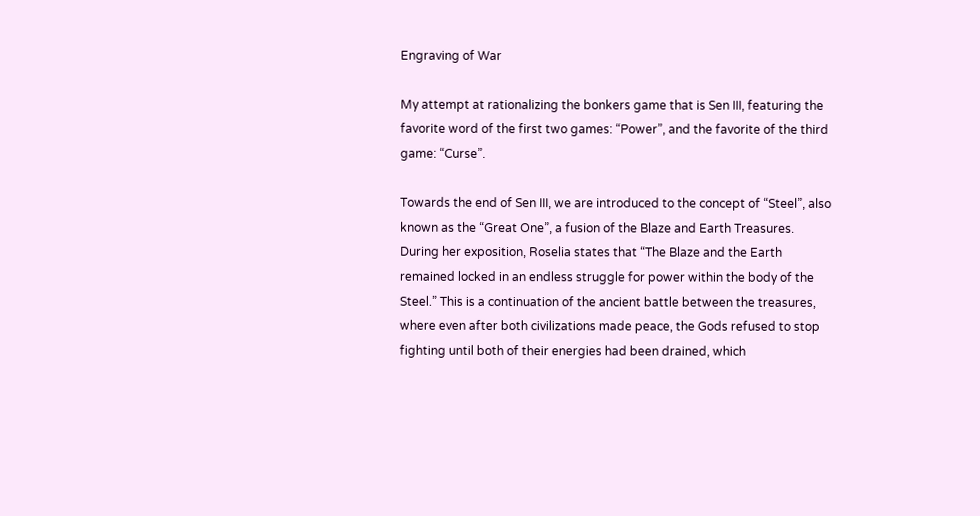Engraving of War

My attempt at rationalizing the bonkers game that is Sen III, featuring the favorite word of the first two games: “Power”, and the favorite of the third game: “Curse”.

Towards the end of Sen III, we are introduced to the concept of “Steel”, also known as the “Great One”, a fusion of the Blaze and Earth Treasures. During her exposition, Roselia states that “The Blaze and the Earth remained locked in an endless struggle for power within the body of the Steel.” This is a continuation of the ancient battle between the treasures, where even after both civilizations made peace, the Gods refused to stop fighting until both of their energies had been drained, which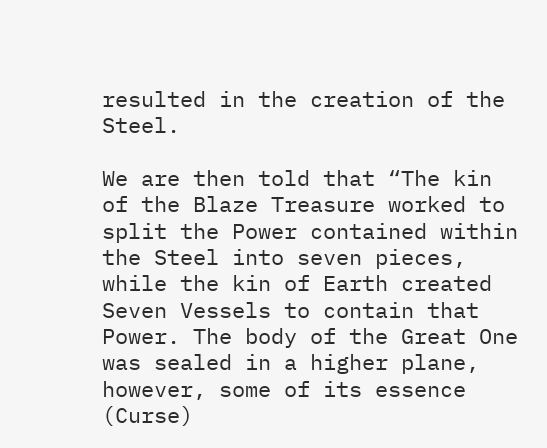resulted in the creation of the Steel.

We are then told that “The kin of the Blaze Treasure worked to split the Power contained within the Steel into seven pieces, while the kin of Earth created Seven Vessels to contain that Power. The body of the Great One was sealed in a higher plane, however, some of its essence (Curse)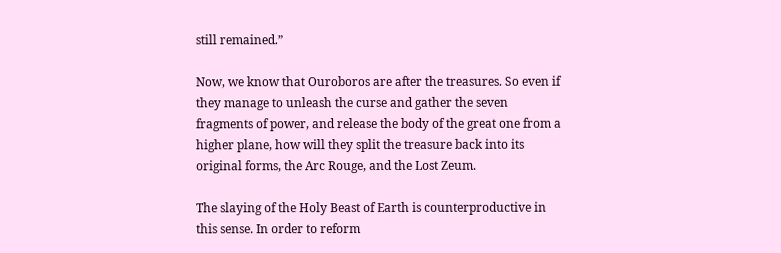still remained.”

Now, we know that Ouroboros are after the treasures. So even if they manage to unleash the curse and gather the seven fragments of power, and release the body of the great one from a higher plane, how will they split the treasure back into its original forms, the Arc Rouge, and the Lost Zeum.

The slaying of the Holy Beast of Earth is counterproductive in this sense. In order to reform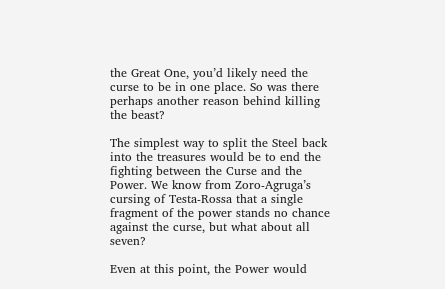the Great One, you’d likely need the curse to be in one place. So was there perhaps another reason behind killing the beast?

The simplest way to split the Steel back into the treasures would be to end the fighting between the Curse and the Power. We know from Zoro-Agruga’s cursing of Testa-Rossa that a single fragment of the power stands no chance against the curse, but what about all seven?

Even at this point, the Power would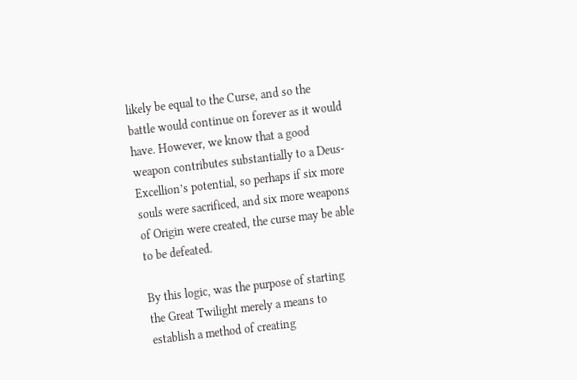likely be equal to the Curse, and so the battle would continue on forever as it would have. However, we know that a good weapon contributes substantially to a Deus-Excellion’s potential, so perhaps if six more souls were sacrificed, and six more weapons of Origin were created, the curse may be able to be defeated.

By this logic, was the purpose of starting the Great Twilight merely a means to establish a method of creating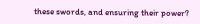these swords, and ensuring their power?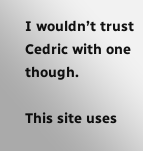I wouldn’t trust Cedric with one though.

This site uses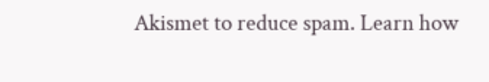Akismet to reduce spam. Learn how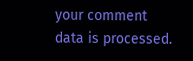your comment data is processed.